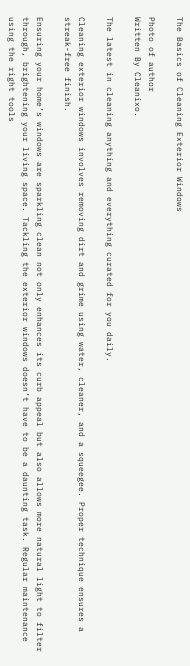The Basics of Cleaning Exterior Windows

Photo of author
Written By Cleanixo.

The latest in cleaning anything and everything curated for you daily.

Cleaning exterior windows involves removing dirt and grime using water, cleaner, and a squeegee. Proper technique ensures a streak-free finish.

Ensuring your home’s windows are sparkling clean not only enhances its curb appeal but also allows more natural light to filter through, brightening your living space. Tackling the exterior windows doesn’t have to be a daunting task. Regular maintenance using the right tools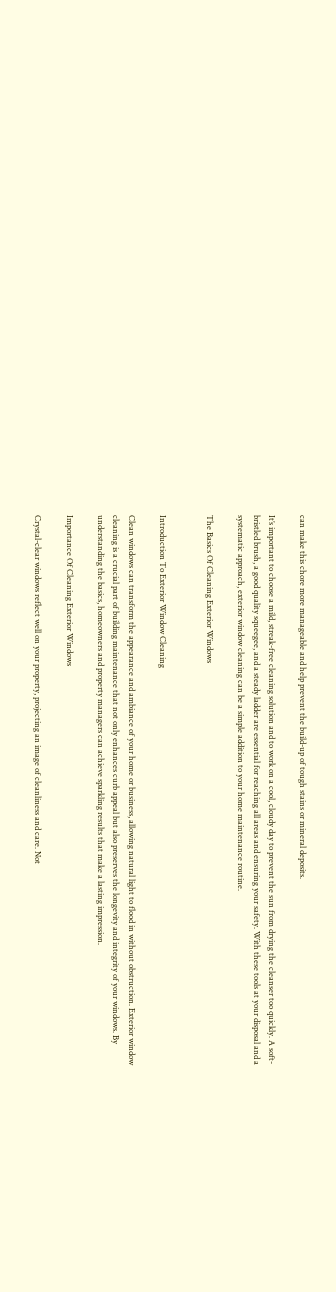can make this chore more manageable and help prevent the build-up of tough stains or mineral deposits.

It’s important to choose a mild, streak-free cleaning solution and to work on a cool, cloudy day to prevent the sun from drying the cleanser too quickly. A soft-bristled brush, a good quality squeegee, and a steady ladder are essential for reaching all areas and ensuring your safety. With these tools at your disposal and a systematic approach, exterior window cleaning can be a simple addition to your home maintenance routine.

The Basics Of Cleaning Exterior Windows


Introduction To Exterior Window Cleaning

Clean windows can transform the appearance and ambiance of your home or business, allowing natural light to flood in without obstruction. Exterior window cleaning is a crucial part of building maintenance that not only enhances curb appeal but also preserves the longevity and integrity of your windows. By understanding the basics, homeowners and property managers can achieve sparkling results that make a lasting impression.

Importance Of Cleaning Exterior Windows

Crystal-clear windows reflect well on your property, projecting an image of cleanliness and care. Not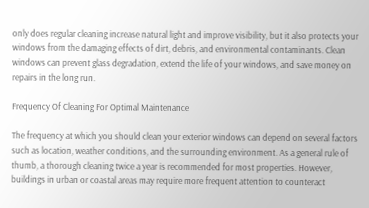only does regular cleaning increase natural light and improve visibility, but it also protects your windows from the damaging effects of dirt, debris, and environmental contaminants. Clean windows can prevent glass degradation, extend the life of your windows, and save money on repairs in the long run.

Frequency Of Cleaning For Optimal Maintenance

The frequency at which you should clean your exterior windows can depend on several factors such as location, weather conditions, and the surrounding environment. As a general rule of thumb, a thorough cleaning twice a year is recommended for most properties. However, buildings in urban or coastal areas may require more frequent attention to counteract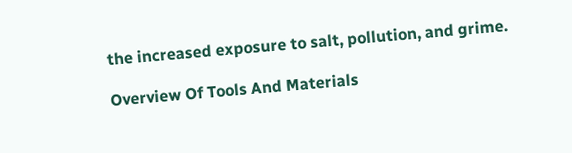the increased exposure to salt, pollution, and grime.

Overview Of Tools And Materials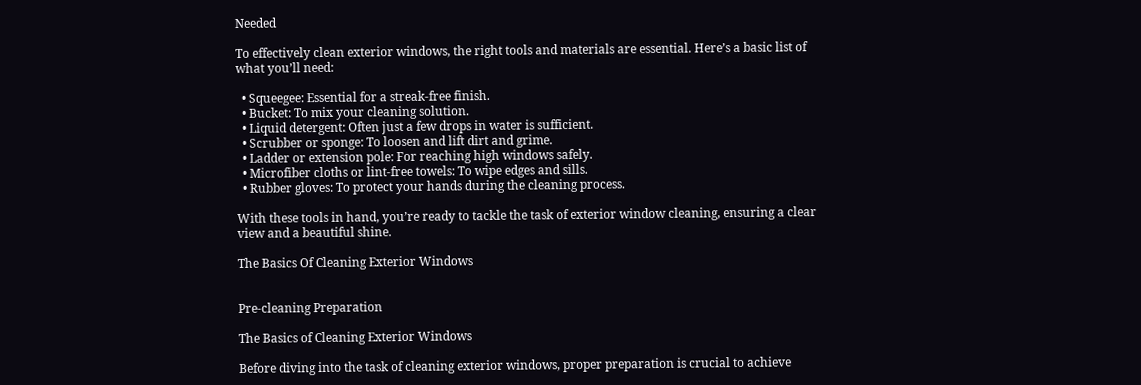Needed

To effectively clean exterior windows, the right tools and materials are essential. Here’s a basic list of what you’ll need:

  • Squeegee: Essential for a streak-free finish.
  • Bucket: To mix your cleaning solution.
  • Liquid detergent: Often just a few drops in water is sufficient.
  • Scrubber or sponge: To loosen and lift dirt and grime.
  • Ladder or extension pole: For reaching high windows safely.
  • Microfiber cloths or lint-free towels: To wipe edges and sills.
  • Rubber gloves: To protect your hands during the cleaning process.

With these tools in hand, you’re ready to tackle the task of exterior window cleaning, ensuring a clear view and a beautiful shine.

The Basics Of Cleaning Exterior Windows


Pre-cleaning Preparation

The Basics of Cleaning Exterior Windows

Before diving into the task of cleaning exterior windows, proper preparation is crucial to achieve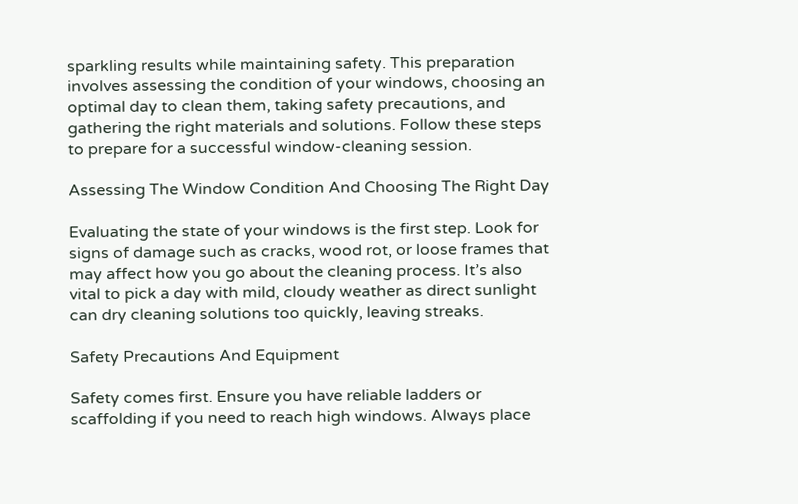sparkling results while maintaining safety. This preparation involves assessing the condition of your windows, choosing an optimal day to clean them, taking safety precautions, and gathering the right materials and solutions. Follow these steps to prepare for a successful window-cleaning session.

Assessing The Window Condition And Choosing The Right Day

Evaluating the state of your windows is the first step. Look for signs of damage such as cracks, wood rot, or loose frames that may affect how you go about the cleaning process. It’s also vital to pick a day with mild, cloudy weather as direct sunlight can dry cleaning solutions too quickly, leaving streaks.

Safety Precautions And Equipment

Safety comes first. Ensure you have reliable ladders or scaffolding if you need to reach high windows. Always place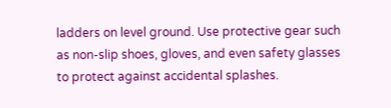ladders on level ground. Use protective gear such as non-slip shoes, gloves, and even safety glasses to protect against accidental splashes.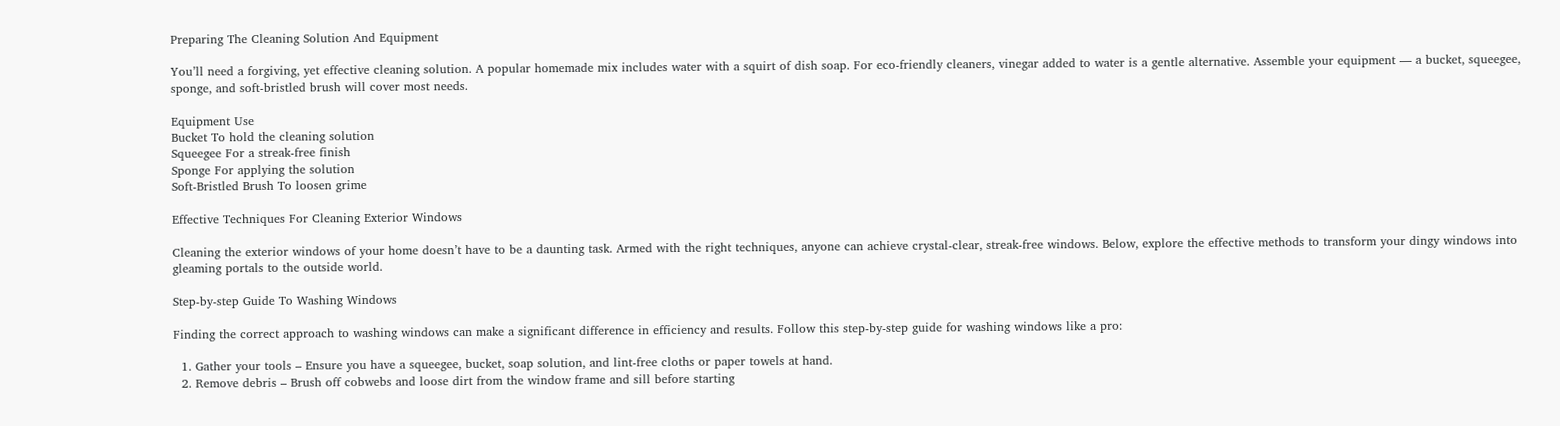Preparing The Cleaning Solution And Equipment

You’ll need a forgiving, yet effective cleaning solution. A popular homemade mix includes water with a squirt of dish soap. For eco-friendly cleaners, vinegar added to water is a gentle alternative. Assemble your equipment — a bucket, squeegee, sponge, and soft-bristled brush will cover most needs.

Equipment Use
Bucket To hold the cleaning solution
Squeegee For a streak-free finish
Sponge For applying the solution
Soft-Bristled Brush To loosen grime

Effective Techniques For Cleaning Exterior Windows

Cleaning the exterior windows of your home doesn’t have to be a daunting task. Armed with the right techniques, anyone can achieve crystal-clear, streak-free windows. Below, explore the effective methods to transform your dingy windows into gleaming portals to the outside world.

Step-by-step Guide To Washing Windows

Finding the correct approach to washing windows can make a significant difference in efficiency and results. Follow this step-by-step guide for washing windows like a pro:

  1. Gather your tools – Ensure you have a squeegee, bucket, soap solution, and lint-free cloths or paper towels at hand.
  2. Remove debris – Brush off cobwebs and loose dirt from the window frame and sill before starting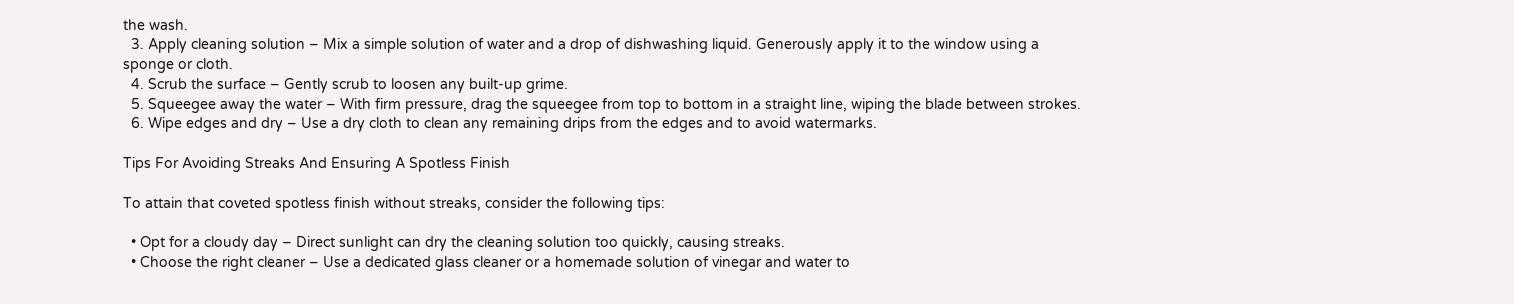the wash.
  3. Apply cleaning solution – Mix a simple solution of water and a drop of dishwashing liquid. Generously apply it to the window using a sponge or cloth.
  4. Scrub the surface – Gently scrub to loosen any built-up grime.
  5. Squeegee away the water – With firm pressure, drag the squeegee from top to bottom in a straight line, wiping the blade between strokes.
  6. Wipe edges and dry – Use a dry cloth to clean any remaining drips from the edges and to avoid watermarks.

Tips For Avoiding Streaks And Ensuring A Spotless Finish

To attain that coveted spotless finish without streaks, consider the following tips:

  • Opt for a cloudy day – Direct sunlight can dry the cleaning solution too quickly, causing streaks.
  • Choose the right cleaner – Use a dedicated glass cleaner or a homemade solution of vinegar and water to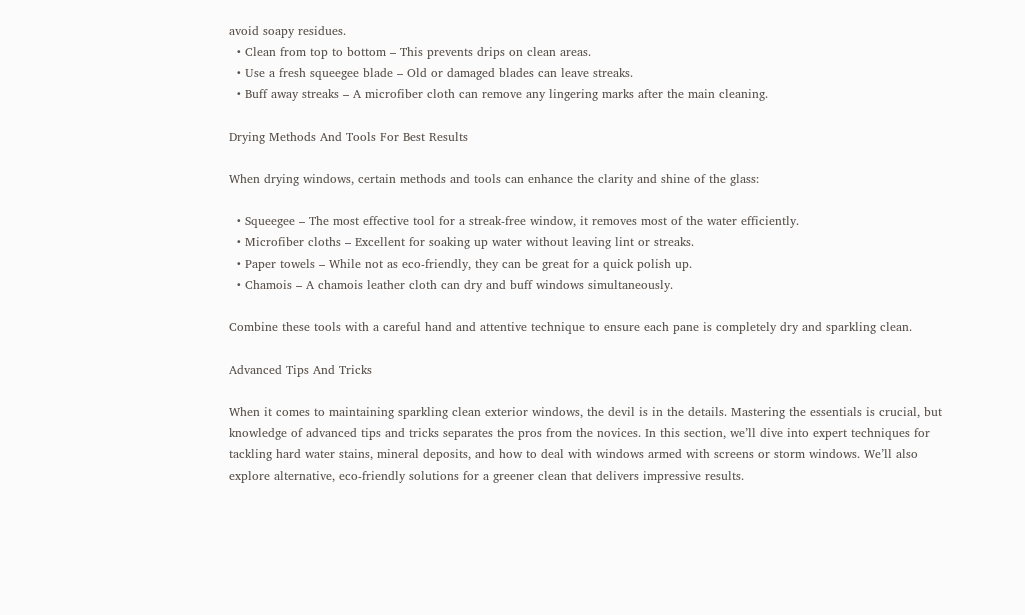avoid soapy residues.
  • Clean from top to bottom – This prevents drips on clean areas.
  • Use a fresh squeegee blade – Old or damaged blades can leave streaks.
  • Buff away streaks – A microfiber cloth can remove any lingering marks after the main cleaning.

Drying Methods And Tools For Best Results

When drying windows, certain methods and tools can enhance the clarity and shine of the glass:

  • Squeegee – The most effective tool for a streak-free window, it removes most of the water efficiently.
  • Microfiber cloths – Excellent for soaking up water without leaving lint or streaks.
  • Paper towels – While not as eco-friendly, they can be great for a quick polish up.
  • Chamois – A chamois leather cloth can dry and buff windows simultaneously.

Combine these tools with a careful hand and attentive technique to ensure each pane is completely dry and sparkling clean.

Advanced Tips And Tricks

When it comes to maintaining sparkling clean exterior windows, the devil is in the details. Mastering the essentials is crucial, but knowledge of advanced tips and tricks separates the pros from the novices. In this section, we’ll dive into expert techniques for tackling hard water stains, mineral deposits, and how to deal with windows armed with screens or storm windows. We’ll also explore alternative, eco-friendly solutions for a greener clean that delivers impressive results.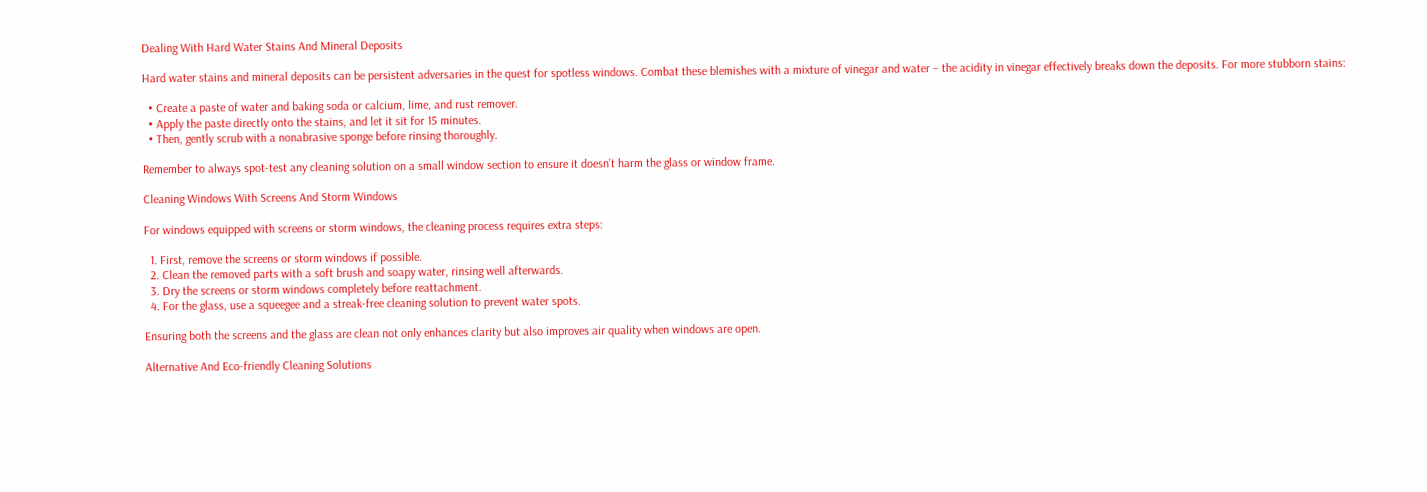Dealing With Hard Water Stains And Mineral Deposits

Hard water stains and mineral deposits can be persistent adversaries in the quest for spotless windows. Combat these blemishes with a mixture of vinegar and water – the acidity in vinegar effectively breaks down the deposits. For more stubborn stains:

  • Create a paste of water and baking soda or calcium, lime, and rust remover.
  • Apply the paste directly onto the stains, and let it sit for 15 minutes.
  • Then, gently scrub with a nonabrasive sponge before rinsing thoroughly.

Remember to always spot-test any cleaning solution on a small window section to ensure it doesn’t harm the glass or window frame.

Cleaning Windows With Screens And Storm Windows

For windows equipped with screens or storm windows, the cleaning process requires extra steps:

  1. First, remove the screens or storm windows if possible.
  2. Clean the removed parts with a soft brush and soapy water, rinsing well afterwards.
  3. Dry the screens or storm windows completely before reattachment.
  4. For the glass, use a squeegee and a streak-free cleaning solution to prevent water spots.

Ensuring both the screens and the glass are clean not only enhances clarity but also improves air quality when windows are open.

Alternative And Eco-friendly Cleaning Solutions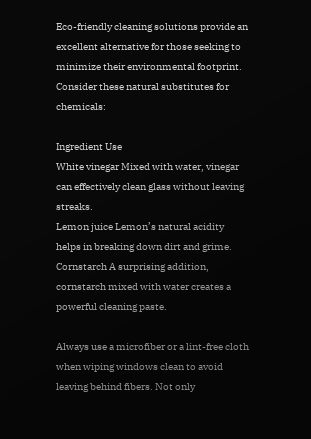Eco-friendly cleaning solutions provide an excellent alternative for those seeking to minimize their environmental footprint. Consider these natural substitutes for chemicals:

Ingredient Use
White vinegar Mixed with water, vinegar can effectively clean glass without leaving streaks.
Lemon juice Lemon’s natural acidity helps in breaking down dirt and grime.
Cornstarch A surprising addition, cornstarch mixed with water creates a powerful cleaning paste.

Always use a microfiber or a lint-free cloth when wiping windows clean to avoid leaving behind fibers. Not only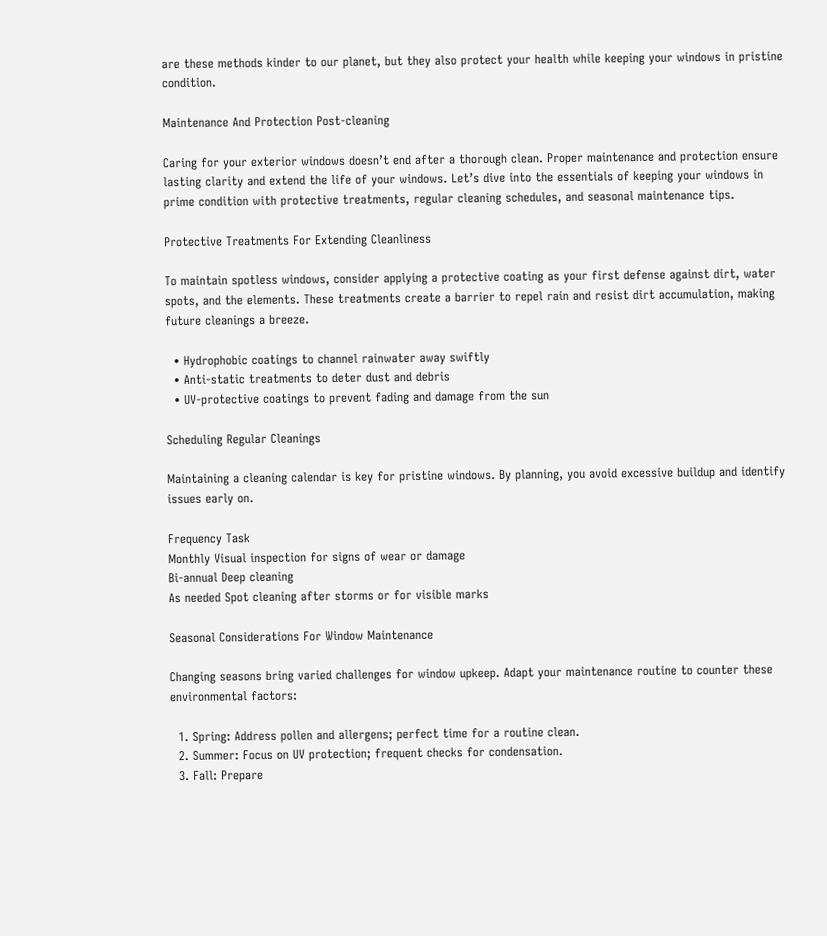are these methods kinder to our planet, but they also protect your health while keeping your windows in pristine condition.

Maintenance And Protection Post-cleaning

Caring for your exterior windows doesn’t end after a thorough clean. Proper maintenance and protection ensure lasting clarity and extend the life of your windows. Let’s dive into the essentials of keeping your windows in prime condition with protective treatments, regular cleaning schedules, and seasonal maintenance tips.

Protective Treatments For Extending Cleanliness

To maintain spotless windows, consider applying a protective coating as your first defense against dirt, water spots, and the elements. These treatments create a barrier to repel rain and resist dirt accumulation, making future cleanings a breeze.

  • Hydrophobic coatings to channel rainwater away swiftly
  • Anti-static treatments to deter dust and debris
  • UV-protective coatings to prevent fading and damage from the sun

Scheduling Regular Cleanings

Maintaining a cleaning calendar is key for pristine windows. By planning, you avoid excessive buildup and identify issues early on.

Frequency Task
Monthly Visual inspection for signs of wear or damage
Bi-annual Deep cleaning
As needed Spot cleaning after storms or for visible marks

Seasonal Considerations For Window Maintenance

Changing seasons bring varied challenges for window upkeep. Adapt your maintenance routine to counter these environmental factors:

  1. Spring: Address pollen and allergens; perfect time for a routine clean.
  2. Summer: Focus on UV protection; frequent checks for condensation.
  3. Fall: Prepare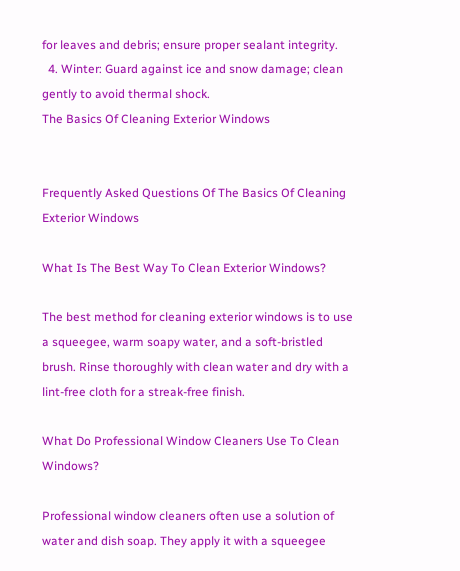for leaves and debris; ensure proper sealant integrity.
  4. Winter: Guard against ice and snow damage; clean gently to avoid thermal shock.
The Basics Of Cleaning Exterior Windows


Frequently Asked Questions Of The Basics Of Cleaning Exterior Windows

What Is The Best Way To Clean Exterior Windows?

The best method for cleaning exterior windows is to use a squeegee, warm soapy water, and a soft-bristled brush. Rinse thoroughly with clean water and dry with a lint-free cloth for a streak-free finish.

What Do Professional Window Cleaners Use To Clean Windows?

Professional window cleaners often use a solution of water and dish soap. They apply it with a squeegee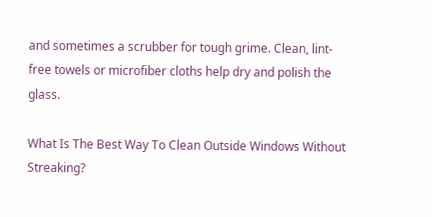and sometimes a scrubber for tough grime. Clean, lint-free towels or microfiber cloths help dry and polish the glass.

What Is The Best Way To Clean Outside Windows Without Streaking?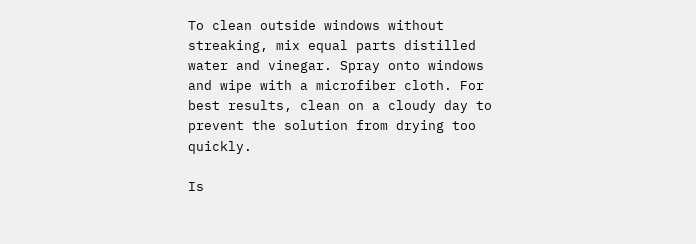To clean outside windows without streaking, mix equal parts distilled water and vinegar. Spray onto windows and wipe with a microfiber cloth. For best results, clean on a cloudy day to prevent the solution from drying too quickly.

Is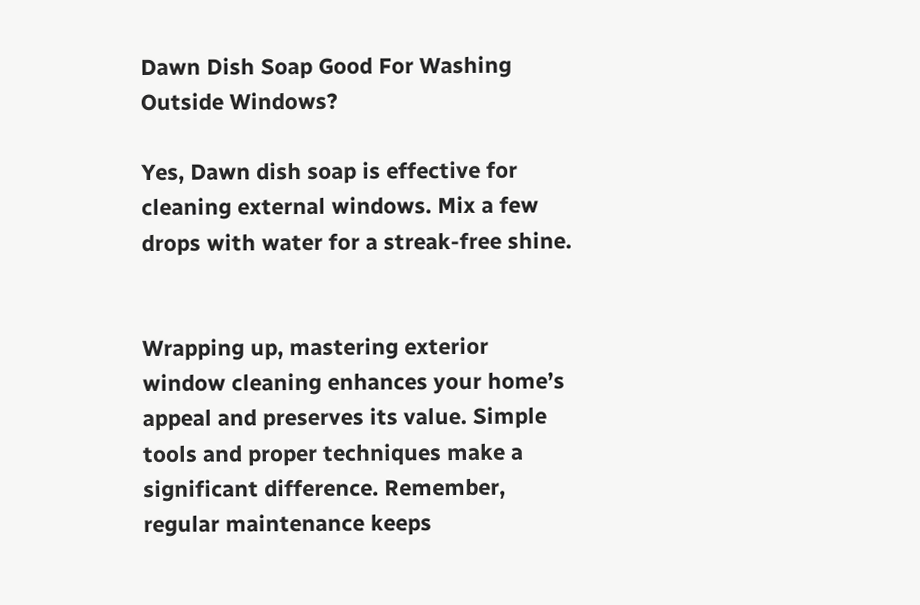Dawn Dish Soap Good For Washing Outside Windows?

Yes, Dawn dish soap is effective for cleaning external windows. Mix a few drops with water for a streak-free shine.


Wrapping up, mastering exterior window cleaning enhances your home’s appeal and preserves its value. Simple tools and proper techniques make a significant difference. Remember, regular maintenance keeps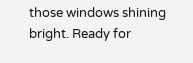those windows shining bright. Ready for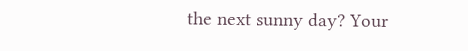the next sunny day? Your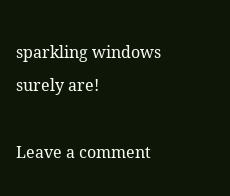sparkling windows surely are!

Leave a comment